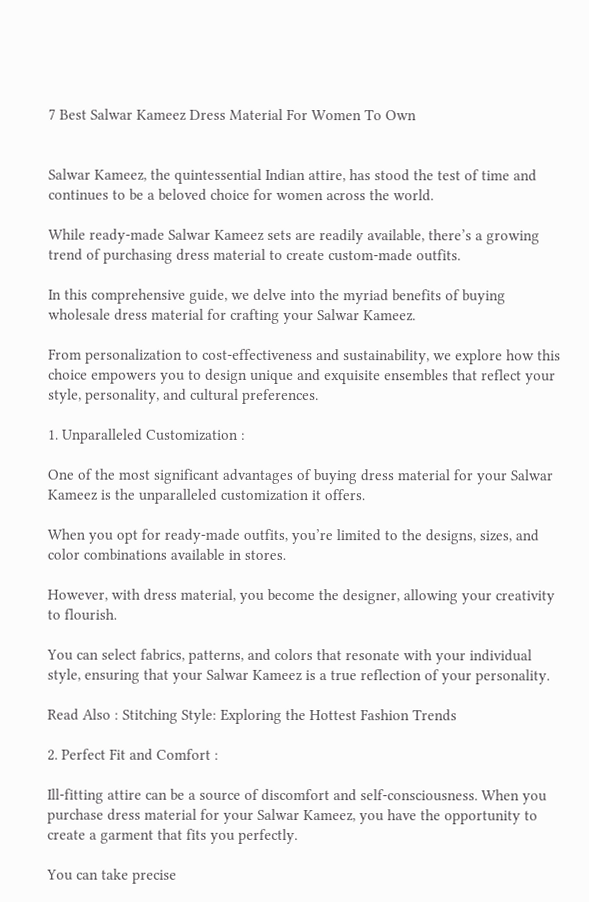7 Best Salwar Kameez Dress Material For Women To Own


Salwar Kameez, the quintessential Indian attire, has stood the test of time and continues to be a beloved choice for women across the world.

While ready-made Salwar Kameez sets are readily available, there’s a growing trend of purchasing dress material to create custom-made outfits.

In this comprehensive guide, we delve into the myriad benefits of buying wholesale dress material for crafting your Salwar Kameez.

From personalization to cost-effectiveness and sustainability, we explore how this choice empowers you to design unique and exquisite ensembles that reflect your style, personality, and cultural preferences.

1. Unparalleled Customization :

One of the most significant advantages of buying dress material for your Salwar Kameez is the unparalleled customization it offers.

When you opt for ready-made outfits, you’re limited to the designs, sizes, and color combinations available in stores.

However, with dress material, you become the designer, allowing your creativity to flourish.

You can select fabrics, patterns, and colors that resonate with your individual style, ensuring that your Salwar Kameez is a true reflection of your personality.

Read Also : Stitching Style: Exploring the Hottest Fashion Trends

2. Perfect Fit and Comfort :

Ill-fitting attire can be a source of discomfort and self-consciousness. When you purchase dress material for your Salwar Kameez, you have the opportunity to create a garment that fits you perfectly.

You can take precise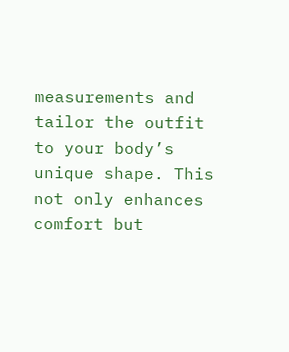measurements and tailor the outfit to your body’s unique shape. This not only enhances comfort but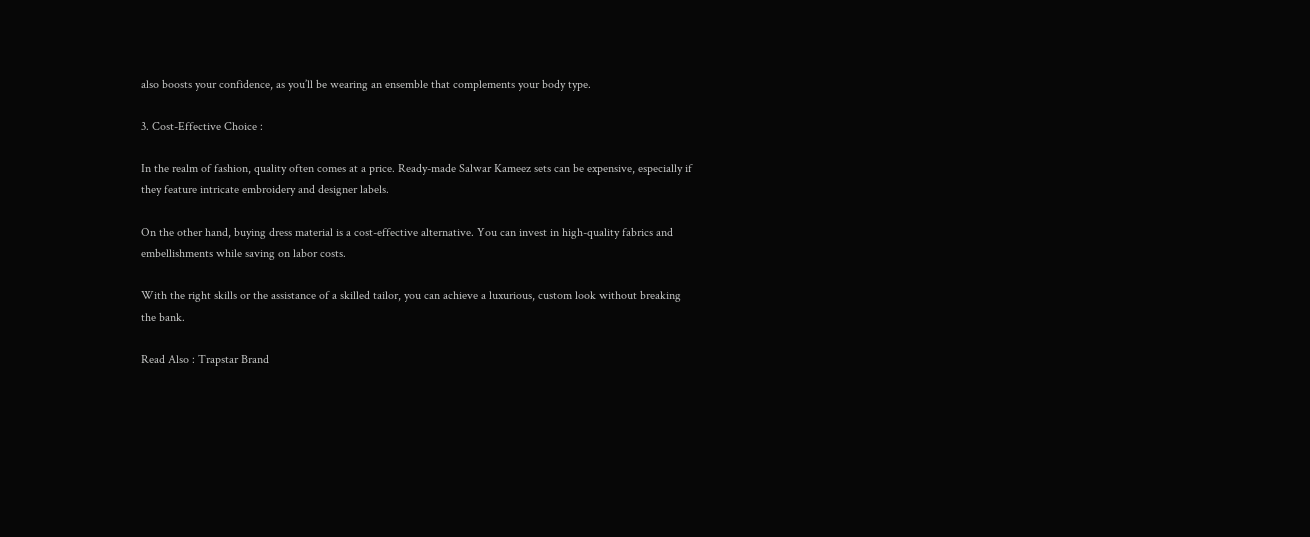also boosts your confidence, as you’ll be wearing an ensemble that complements your body type.

3. Cost-Effective Choice :

In the realm of fashion, quality often comes at a price. Ready-made Salwar Kameez sets can be expensive, especially if they feature intricate embroidery and designer labels.

On the other hand, buying dress material is a cost-effective alternative. You can invest in high-quality fabrics and embellishments while saving on labor costs.

With the right skills or the assistance of a skilled tailor, you can achieve a luxurious, custom look without breaking the bank.

Read Also : Trapstar Brand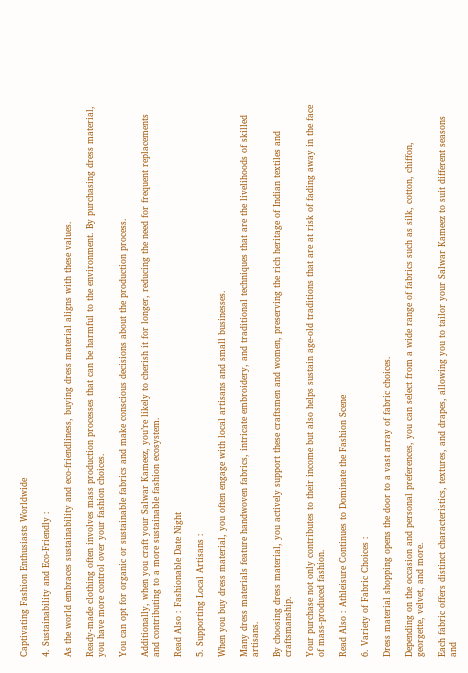Captivating Fashion Enthusiasts Worldwide

4. Sustainability and Eco-Friendly :

As the world embraces sustainability and eco-friendliness, buying dress material aligns with these values.

Ready-made clothing often involves mass production processes that can be harmful to the environment. By purchasing dress material, you have more control over your fashion choices.

You can opt for organic or sustainable fabrics and make conscious decisions about the production process.

Additionally, when you craft your Salwar Kameez, you’re likely to cherish it for longer, reducing the need for frequent replacements and contributing to a more sustainable fashion ecosystem.

Read Also : Fashionable Date Night

5. Supporting Local Artisans :

When you buy dress material, you often engage with local artisans and small businesses.

Many dress materials feature handwoven fabrics, intricate embroidery, and traditional techniques that are the livelihoods of skilled artisans.

By choosing dress material, you actively support these craftsmen and women, preserving the rich heritage of Indian textiles and craftsmanship.

Your purchase not only contributes to their income but also helps sustain age-old traditions that are at risk of fading away in the face of mass-produced fashion.

Read Also : Athleisure Continues to Dominate the Fashion Scene

6. Variety of Fabric Choices :

Dress material shopping opens the door to a vast array of fabric choices.

Depending on the occasion and personal preferences, you can select from a wide range of fabrics such as silk, cotton, chiffon, georgette, velvet, and more.

Each fabric offers distinct characteristics, textures, and drapes, allowing you to tailor your Salwar Kameez to suit different seasons and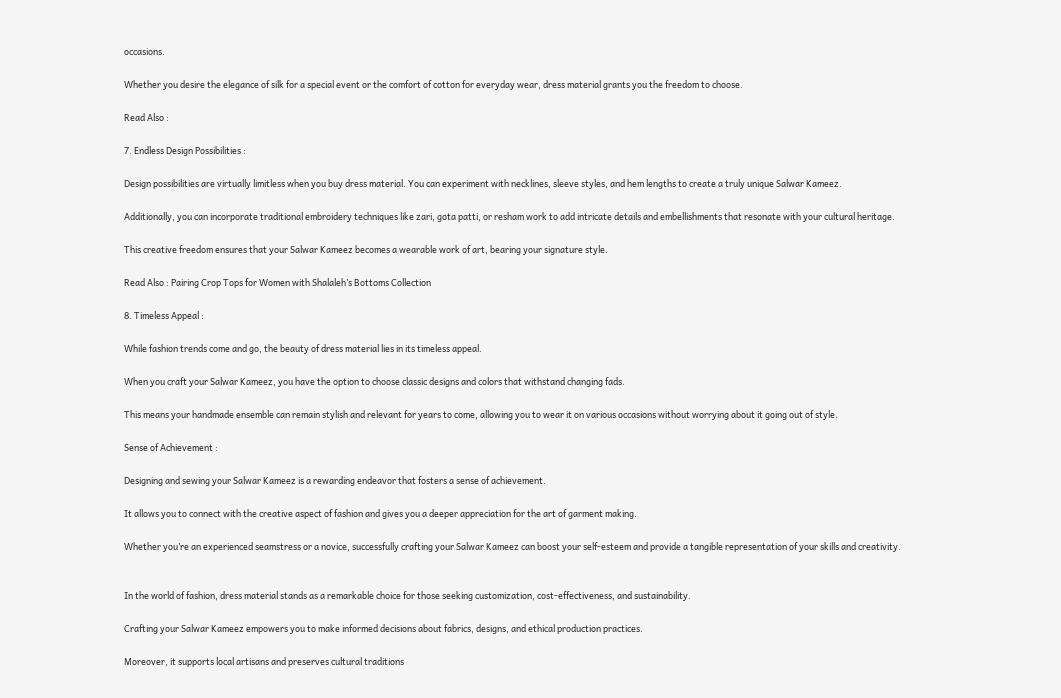occasions.

Whether you desire the elegance of silk for a special event or the comfort of cotton for everyday wear, dress material grants you the freedom to choose.

Read Also :

7. Endless Design Possibilities :

Design possibilities are virtually limitless when you buy dress material. You can experiment with necklines, sleeve styles, and hem lengths to create a truly unique Salwar Kameez.

Additionally, you can incorporate traditional embroidery techniques like zari, gota patti, or resham work to add intricate details and embellishments that resonate with your cultural heritage.

This creative freedom ensures that your Salwar Kameez becomes a wearable work of art, bearing your signature style.

Read Also : Pairing Crop Tops for Women with Shalaleh’s Bottoms Collection

8. Timeless Appeal :

While fashion trends come and go, the beauty of dress material lies in its timeless appeal.

When you craft your Salwar Kameez, you have the option to choose classic designs and colors that withstand changing fads.

This means your handmade ensemble can remain stylish and relevant for years to come, allowing you to wear it on various occasions without worrying about it going out of style.

Sense of Achievement :

Designing and sewing your Salwar Kameez is a rewarding endeavor that fosters a sense of achievement.

It allows you to connect with the creative aspect of fashion and gives you a deeper appreciation for the art of garment making.

Whether you’re an experienced seamstress or a novice, successfully crafting your Salwar Kameez can boost your self-esteem and provide a tangible representation of your skills and creativity.


In the world of fashion, dress material stands as a remarkable choice for those seeking customization, cost-effectiveness, and sustainability.

Crafting your Salwar Kameez empowers you to make informed decisions about fabrics, designs, and ethical production practices.

Moreover, it supports local artisans and preserves cultural traditions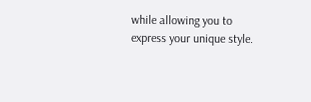while allowing you to express your unique style.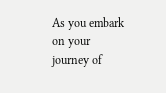As you embark on your journey of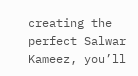creating the perfect Salwar Kameez, you’ll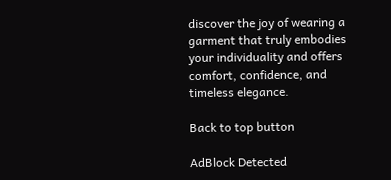discover the joy of wearing a garment that truly embodies your individuality and offers comfort, confidence, and timeless elegance.

Back to top button

AdBlock Detected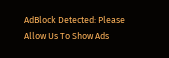AdBlock Detected: Please Allow Us To Show Ads